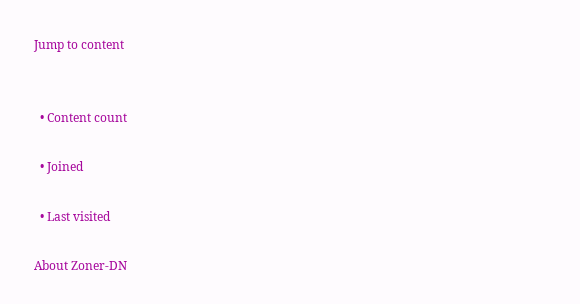Jump to content


  • Content count

  • Joined

  • Last visited

About Zoner-DN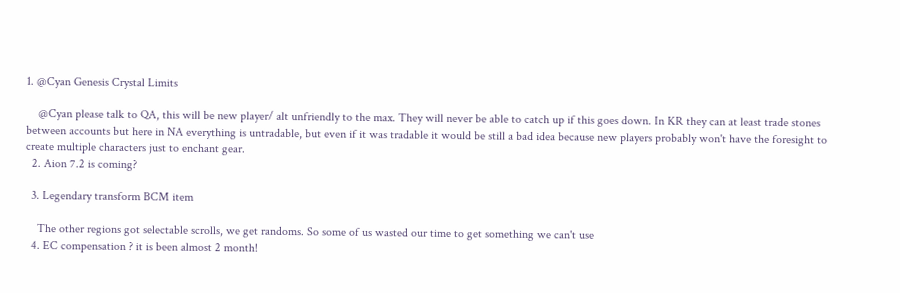1. @Cyan Genesis Crystal Limits

    @Cyan please talk to QA, this will be new player/ alt unfriendly to the max. They will never be able to catch up if this goes down. In KR they can at least trade stones between accounts but here in NA everything is untradable, but even if it was tradable it would be still a bad idea because new players probably won't have the foresight to create multiple characters just to enchant gear.
  2. Aion 7.2 is coming?

  3. Legendary transform BCM item

    The other regions got selectable scrolls, we get randoms. So some of us wasted our time to get something we can't use
  4. EC compensation ? it is been almost 2 month!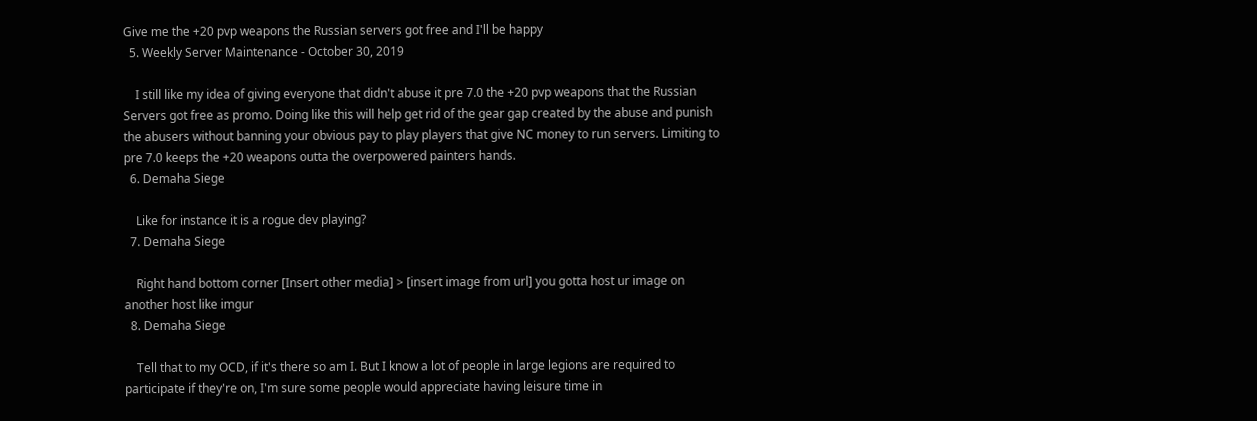Give me the +20 pvp weapons the Russian servers got free and I'll be happy
  5. Weekly Server Maintenance - October 30, 2019

    I still like my idea of giving everyone that didn't abuse it pre 7.0 the +20 pvp weapons that the Russian Servers got free as promo. Doing like this will help get rid of the gear gap created by the abuse and punish the abusers without banning your obvious pay to play players that give NC money to run servers. Limiting to pre 7.0 keeps the +20 weapons outta the overpowered painters hands.
  6. Demaha Siege

    Like for instance it is a rogue dev playing?
  7. Demaha Siege

    Right hand bottom corner [Insert other media] > [insert image from url] you gotta host ur image on another host like imgur
  8. Demaha Siege

    Tell that to my OCD, if it's there so am I. But I know a lot of people in large legions are required to participate if they're on, I'm sure some people would appreciate having leisure time in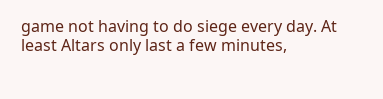game not having to do siege every day. At least Altars only last a few minutes,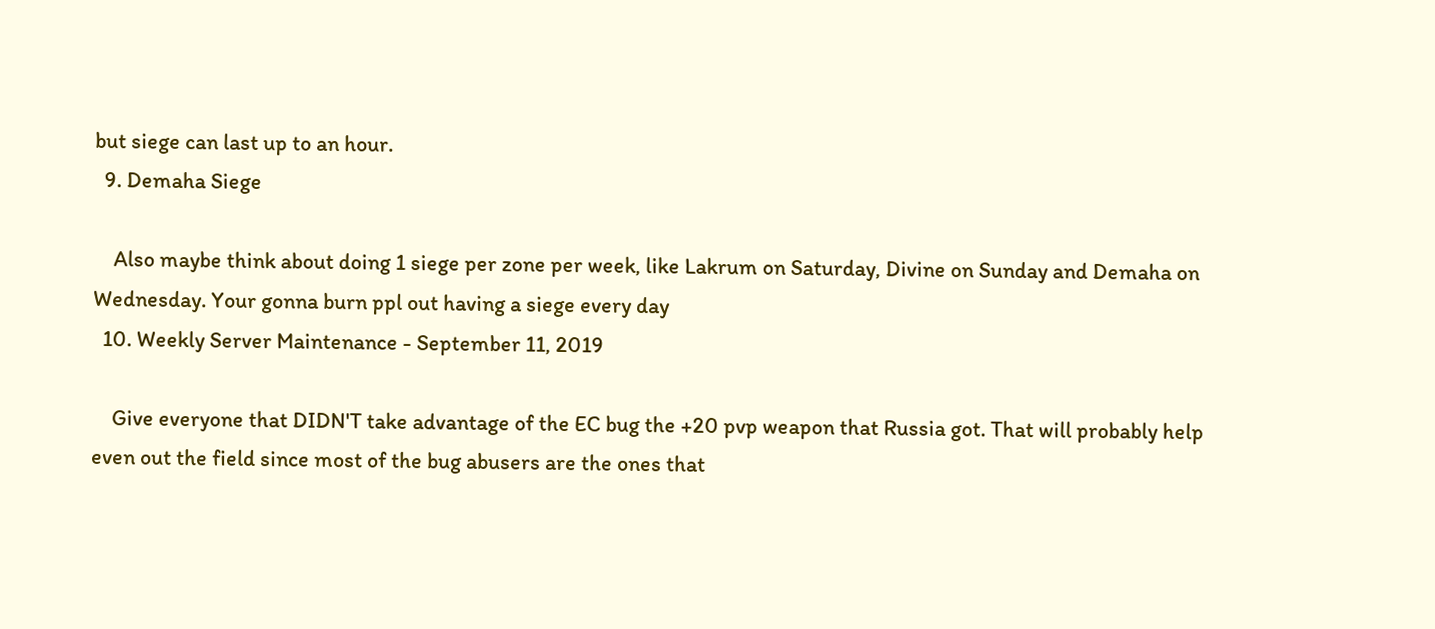but siege can last up to an hour.
  9. Demaha Siege

    Also maybe think about doing 1 siege per zone per week, like Lakrum on Saturday, Divine on Sunday and Demaha on Wednesday. Your gonna burn ppl out having a siege every day
  10. Weekly Server Maintenance - September 11, 2019

    Give everyone that DIDN'T take advantage of the EC bug the +20 pvp weapon that Russia got. That will probably help even out the field since most of the bug abusers are the ones that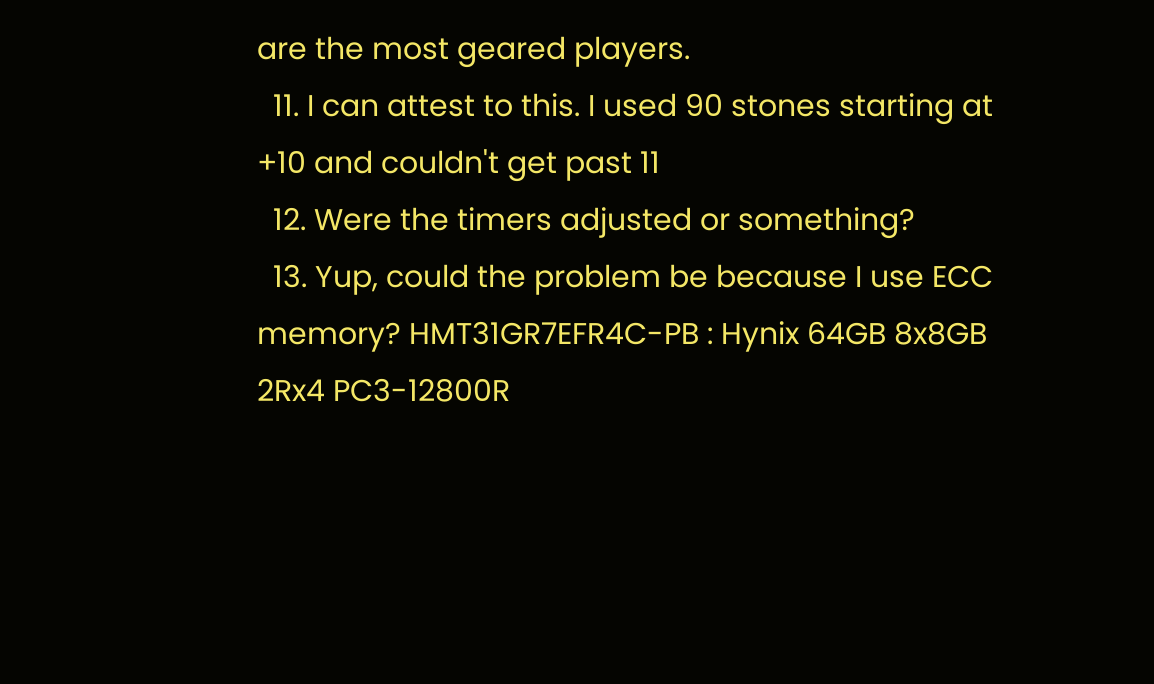are the most geared players.
  11. I can attest to this. I used 90 stones starting at +10 and couldn't get past 11
  12. Were the timers adjusted or something?
  13. Yup, could the problem be because I use ECC memory? HMT31GR7EFR4C-PB : Hynix 64GB 8x8GB 2Rx4 PC3-12800R